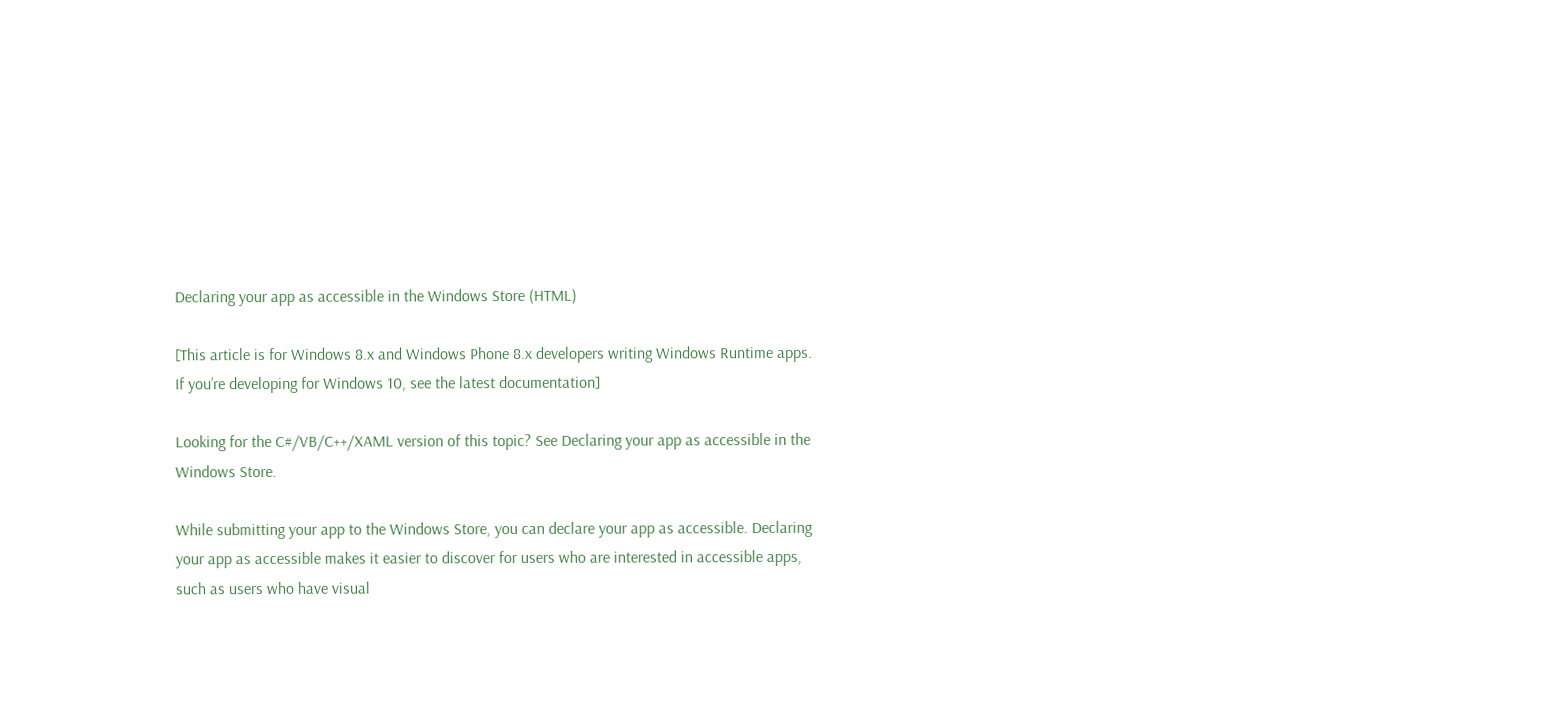Declaring your app as accessible in the Windows Store (HTML)

[This article is for Windows 8.x and Windows Phone 8.x developers writing Windows Runtime apps. If you’re developing for Windows 10, see the latest documentation]

Looking for the C#/VB/C++/XAML version of this topic? See Declaring your app as accessible in the Windows Store.

While submitting your app to the Windows Store, you can declare your app as accessible. Declaring your app as accessible makes it easier to discover for users who are interested in accessible apps, such as users who have visual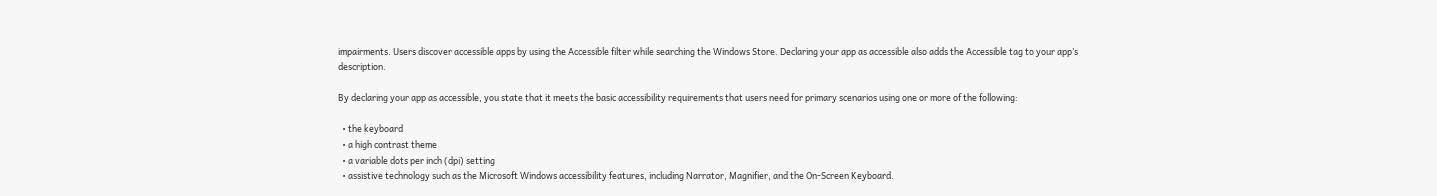impairments. Users discover accessible apps by using the Accessible filter while searching the Windows Store. Declaring your app as accessible also adds the Accessible tag to your app’s description.

By declaring your app as accessible, you state that it meets the basic accessibility requirements that users need for primary scenarios using one or more of the following:

  • the keyboard
  • a high contrast theme
  • a variable dots per inch (dpi) setting
  • assistive technology such as the Microsoft Windows accessibility features, including Narrator, Magnifier, and the On-Screen Keyboard.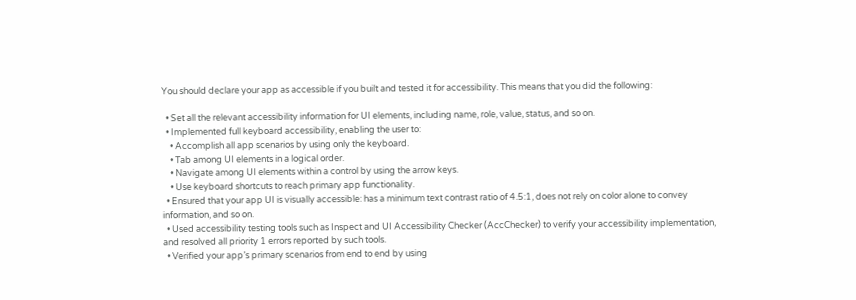You should declare your app as accessible if you built and tested it for accessibility. This means that you did the following:

  • Set all the relevant accessibility information for UI elements, including name, role, value, status, and so on.
  • Implemented full keyboard accessibility, enabling the user to:
    • Accomplish all app scenarios by using only the keyboard.
    • Tab among UI elements in a logical order.
    • Navigate among UI elements within a control by using the arrow keys.
    • Use keyboard shortcuts to reach primary app functionality.
  • Ensured that your app UI is visually accessible: has a minimum text contrast ratio of 4.5:1, does not rely on color alone to convey information, and so on.
  • Used accessibility testing tools such as Inspect and UI Accessibility Checker (AccChecker) to verify your accessibility implementation, and resolved all priority 1 errors reported by such tools.
  • Verified your app’s primary scenarios from end to end by using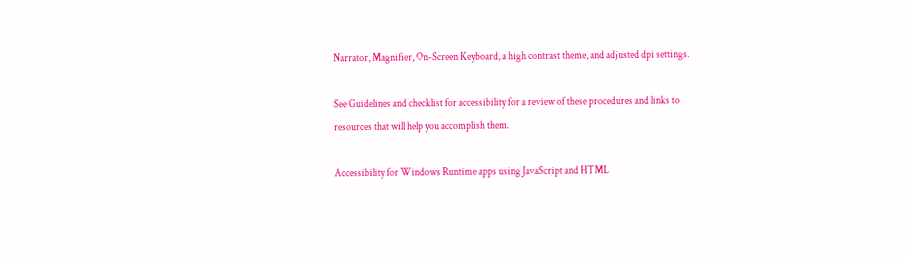Narrator, Magnifier, On-Screen Keyboard, a high contrast theme, and adjusted dpi settings.

See Guidelines and checklist for accessibility for a review of these procedures and links to resources that will help you accomplish them.

Accessibility for Windows Runtime apps using JavaScript and HTML